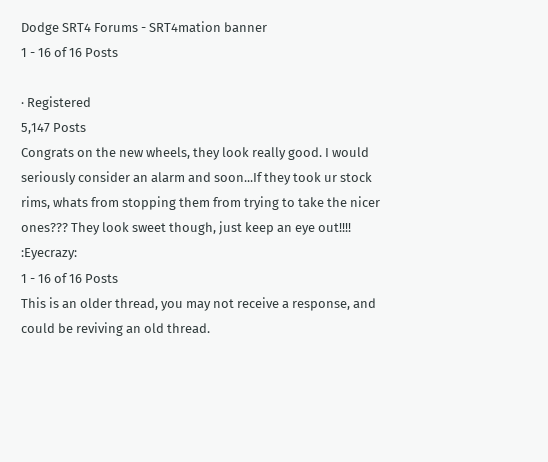Dodge SRT4 Forums - SRT4mation banner
1 - 16 of 16 Posts

· Registered
5,147 Posts
Congrats on the new wheels, they look really good. I would seriously consider an alarm and soon...If they took ur stock rims, whats from stopping them from trying to take the nicer ones??? They look sweet though, just keep an eye out!!!! :Eyecrazy:
1 - 16 of 16 Posts
This is an older thread, you may not receive a response, and could be reviving an old thread.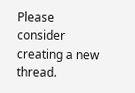Please consider creating a new thread.